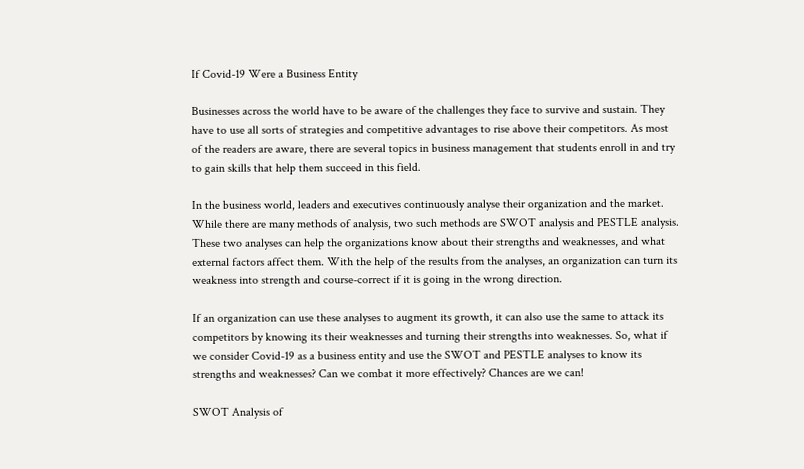If Covid-19 Were a Business Entity

Businesses across the world have to be aware of the challenges they face to survive and sustain. They have to use all sorts of strategies and competitive advantages to rise above their competitors. As most of the readers are aware, there are several topics in business management that students enroll in and try to gain skills that help them succeed in this field.

In the business world, leaders and executives continuously analyse their organization and the market. While there are many methods of analysis, two such methods are SWOT analysis and PESTLE analysis. These two analyses can help the organizations know about their strengths and weaknesses, and what external factors affect them. With the help of the results from the analyses, an organization can turn its weakness into strength and course-correct if it is going in the wrong direction.

If an organization can use these analyses to augment its growth, it can also use the same to attack its competitors by knowing its their weaknesses and turning their strengths into weaknesses. So, what if we consider Covid-19 as a business entity and use the SWOT and PESTLE analyses to know its strengths and weaknesses? Can we combat it more effectively? Chances are we can!

SWOT Analysis of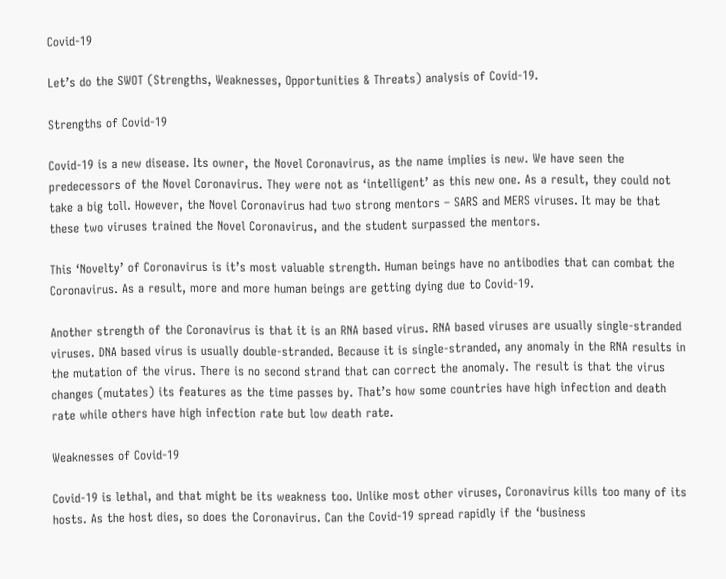Covid-19

Let’s do the SWOT (Strengths, Weaknesses, Opportunities & Threats) analysis of Covid-19.

Strengths of Covid-19

Covid-19 is a new disease. Its owner, the Novel Coronavirus, as the name implies is new. We have seen the predecessors of the Novel Coronavirus. They were not as ‘intelligent’ as this new one. As a result, they could not take a big toll. However, the Novel Coronavirus had two strong mentors – SARS and MERS viruses. It may be that these two viruses trained the Novel Coronavirus, and the student surpassed the mentors.

This ‘Novelty’ of Coronavirus is it’s most valuable strength. Human beings have no antibodies that can combat the Coronavirus. As a result, more and more human beings are getting dying due to Covid-19.

Another strength of the Coronavirus is that it is an RNA based virus. RNA based viruses are usually single-stranded viruses. DNA based virus is usually double-stranded. Because it is single-stranded, any anomaly in the RNA results in the mutation of the virus. There is no second strand that can correct the anomaly. The result is that the virus changes (mutates) its features as the time passes by. That’s how some countries have high infection and death rate while others have high infection rate but low death rate.

Weaknesses of Covid-19

Covid-19 is lethal, and that might be its weakness too. Unlike most other viruses, Coronavirus kills too many of its hosts. As the host dies, so does the Coronavirus. Can the Covid-19 spread rapidly if the ‘business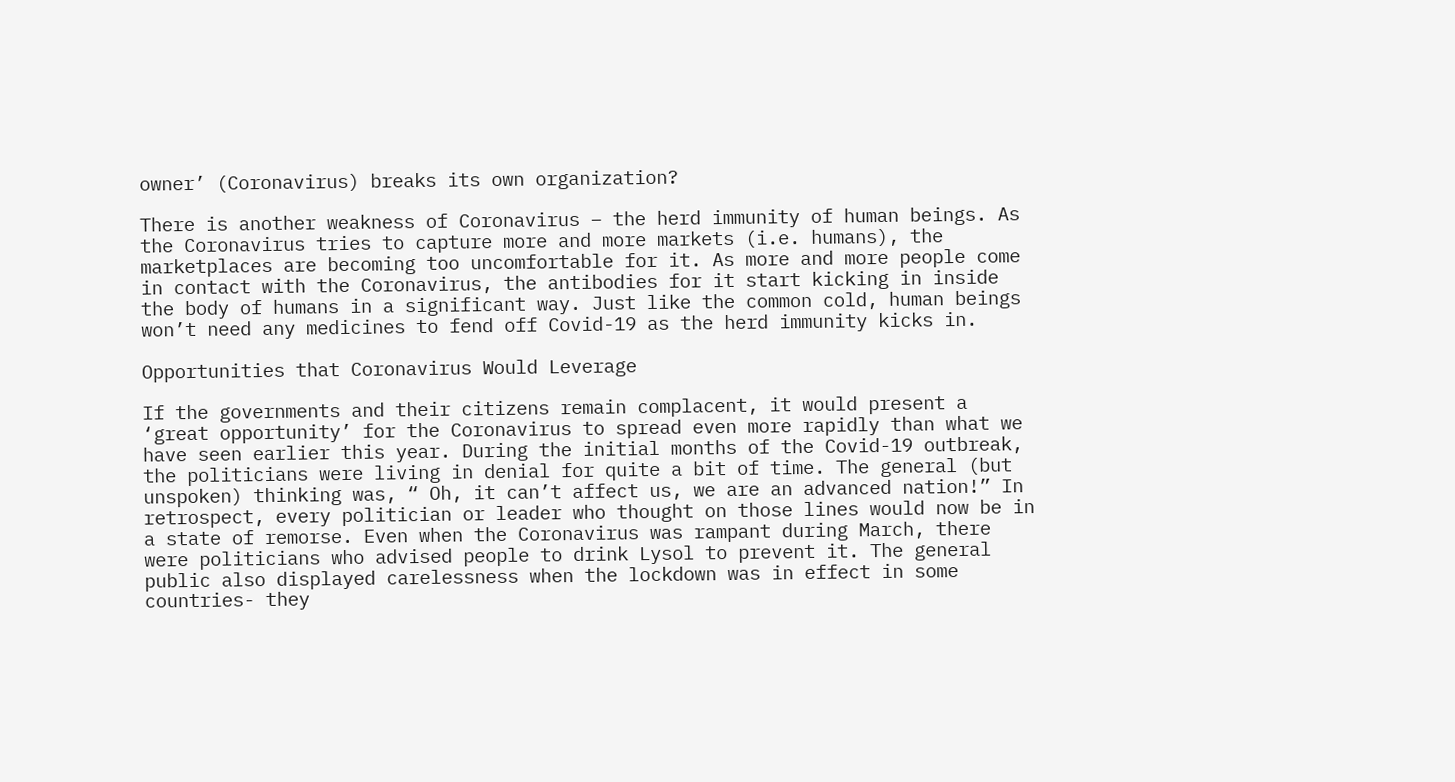owner’ (Coronavirus) breaks its own organization?

There is another weakness of Coronavirus – the herd immunity of human beings. As the Coronavirus tries to capture more and more markets (i.e. humans), the marketplaces are becoming too uncomfortable for it. As more and more people come in contact with the Coronavirus, the antibodies for it start kicking in inside the body of humans in a significant way. Just like the common cold, human beings won’t need any medicines to fend off Covid-19 as the herd immunity kicks in.

Opportunities that Coronavirus Would Leverage

If the governments and their citizens remain complacent, it would present a ‘great opportunity’ for the Coronavirus to spread even more rapidly than what we have seen earlier this year. During the initial months of the Covid-19 outbreak, the politicians were living in denial for quite a bit of time. The general (but unspoken) thinking was, “ Oh, it can’t affect us, we are an advanced nation!” In retrospect, every politician or leader who thought on those lines would now be in a state of remorse. Even when the Coronavirus was rampant during March, there were politicians who advised people to drink Lysol to prevent it. The general public also displayed carelessness when the lockdown was in effect in some countries- they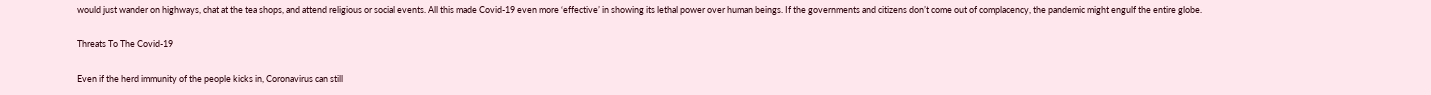would just wander on highways, chat at the tea shops, and attend religious or social events. All this made Covid-19 even more ‘effective’ in showing its lethal power over human beings. If the governments and citizens don’t come out of complacency, the pandemic might engulf the entire globe.

Threats To The Covid-19

Even if the herd immunity of the people kicks in, Coronavirus can still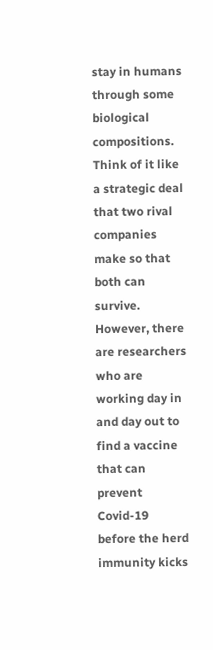stay in humans through some biological compositions. Think of it like a strategic deal that two rival companies make so that both can survive. However, there are researchers who are working day in and day out to find a vaccine that can prevent Covid-19 before the herd immunity kicks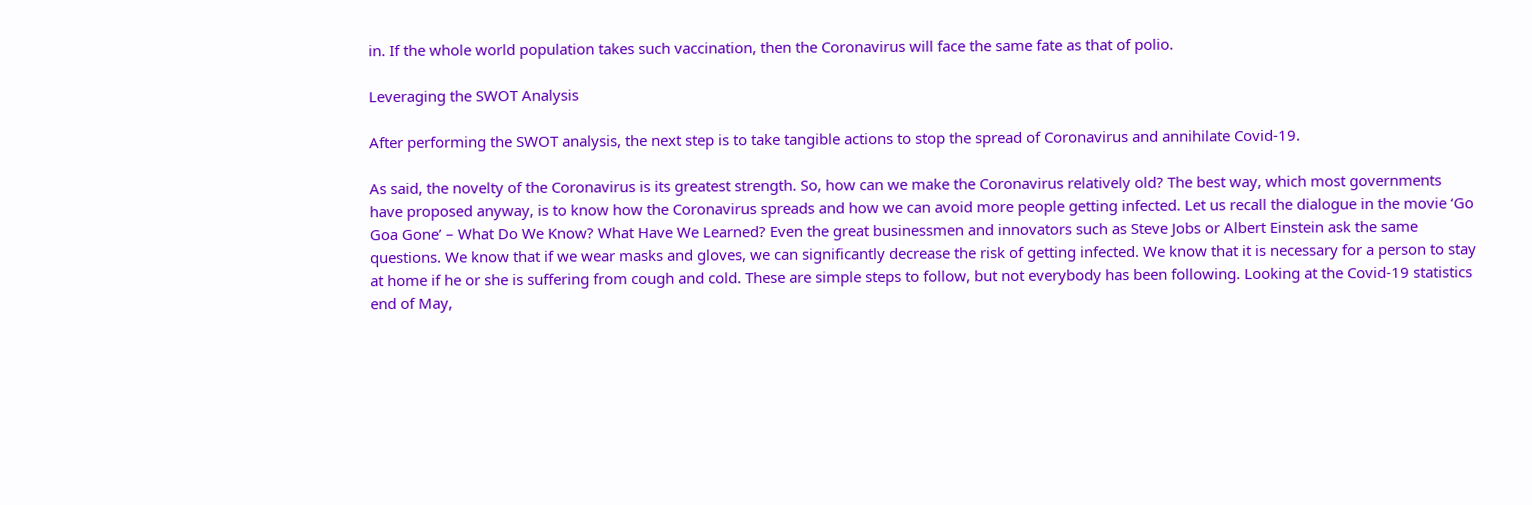in. If the whole world population takes such vaccination, then the Coronavirus will face the same fate as that of polio.

Leveraging the SWOT Analysis

After performing the SWOT analysis, the next step is to take tangible actions to stop the spread of Coronavirus and annihilate Covid-19.

As said, the novelty of the Coronavirus is its greatest strength. So, how can we make the Coronavirus relatively old? The best way, which most governments have proposed anyway, is to know how the Coronavirus spreads and how we can avoid more people getting infected. Let us recall the dialogue in the movie ‘Go Goa Gone’ – What Do We Know? What Have We Learned? Even the great businessmen and innovators such as Steve Jobs or Albert Einstein ask the same questions. We know that if we wear masks and gloves, we can significantly decrease the risk of getting infected. We know that it is necessary for a person to stay at home if he or she is suffering from cough and cold. These are simple steps to follow, but not everybody has been following. Looking at the Covid-19 statistics end of May,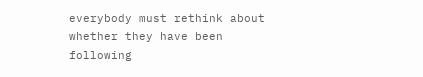everybody must rethink about whether they have been following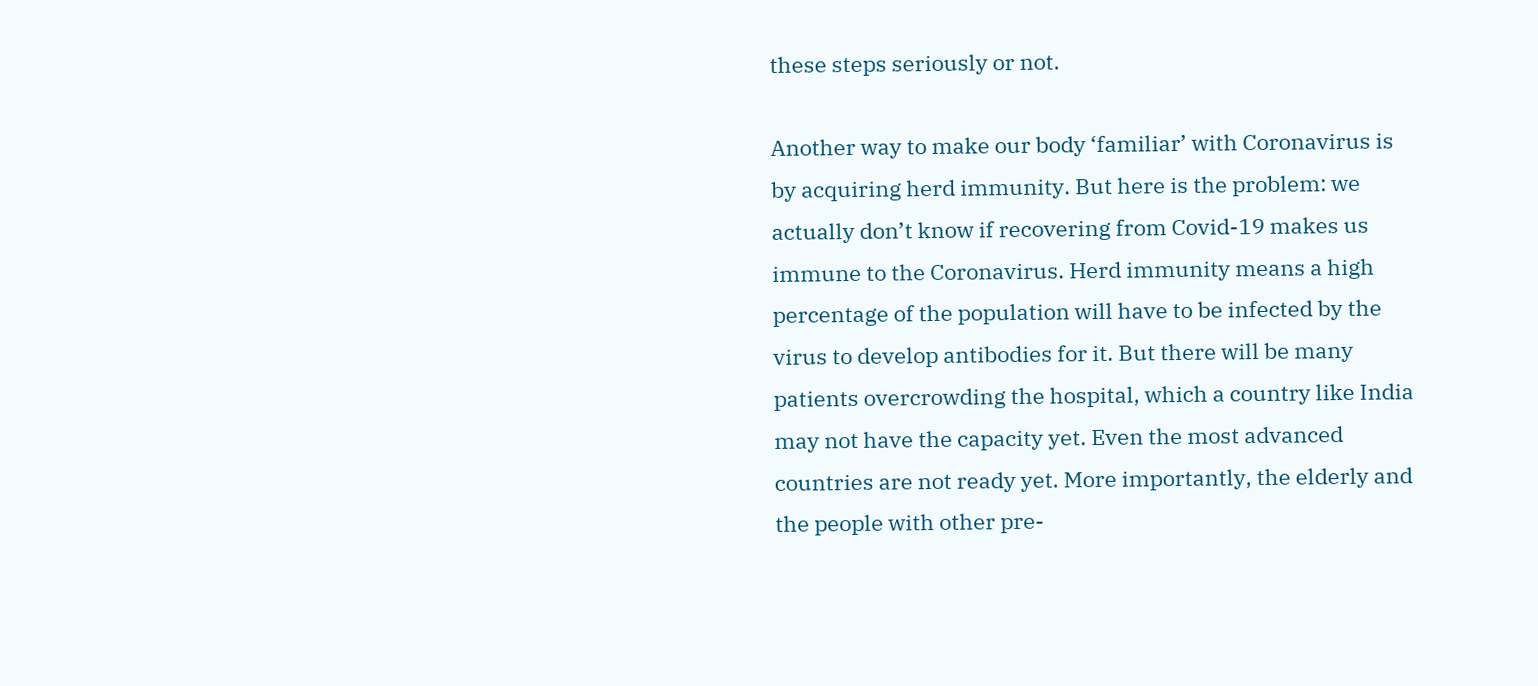these steps seriously or not.

Another way to make our body ‘familiar’ with Coronavirus is by acquiring herd immunity. But here is the problem: we actually don’t know if recovering from Covid-19 makes us immune to the Coronavirus. Herd immunity means a high percentage of the population will have to be infected by the virus to develop antibodies for it. But there will be many patients overcrowding the hospital, which a country like India may not have the capacity yet. Even the most advanced countries are not ready yet. More importantly, the elderly and the people with other pre-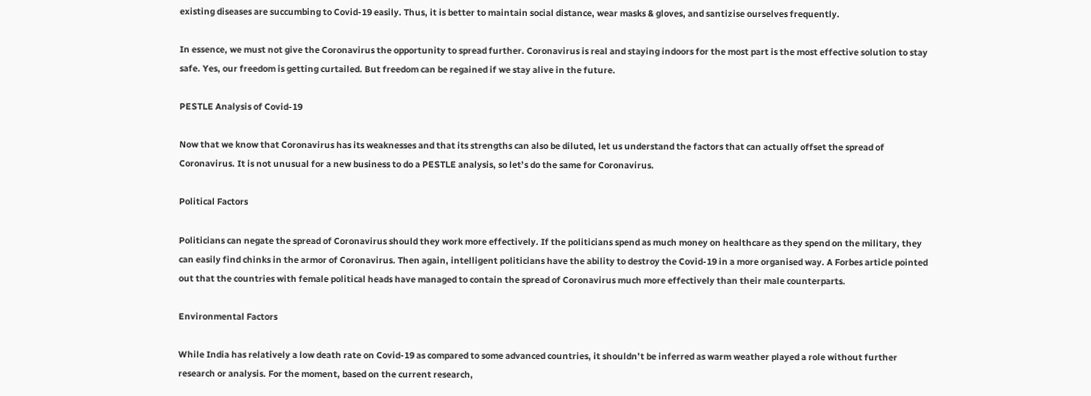existing diseases are succumbing to Covid-19 easily. Thus, it is better to maintain social distance, wear masks & gloves, and santizise ourselves frequently.

In essence, we must not give the Coronavirus the opportunity to spread further. Coronavirus is real and staying indoors for the most part is the most effective solution to stay safe. Yes, our freedom is getting curtailed. But freedom can be regained if we stay alive in the future.

PESTLE Analysis of Covid-19

Now that we know that Coronavirus has its weaknesses and that its strengths can also be diluted, let us understand the factors that can actually offset the spread of Coronavirus. It is not unusual for a new business to do a PESTLE analysis, so let’s do the same for Coronavirus.

Political Factors

Politicians can negate the spread of Coronavirus should they work more effectively. If the politicians spend as much money on healthcare as they spend on the military, they can easily find chinks in the armor of Coronavirus. Then again, intelligent politicians have the ability to destroy the Covid-19 in a more organised way. A Forbes article pointed out that the countries with female political heads have managed to contain the spread of Coronavirus much more effectively than their male counterparts.

Environmental Factors

While India has relatively a low death rate on Covid-19 as compared to some advanced countries, it shouldn’t be inferred as warm weather played a role without further research or analysis. For the moment, based on the current research,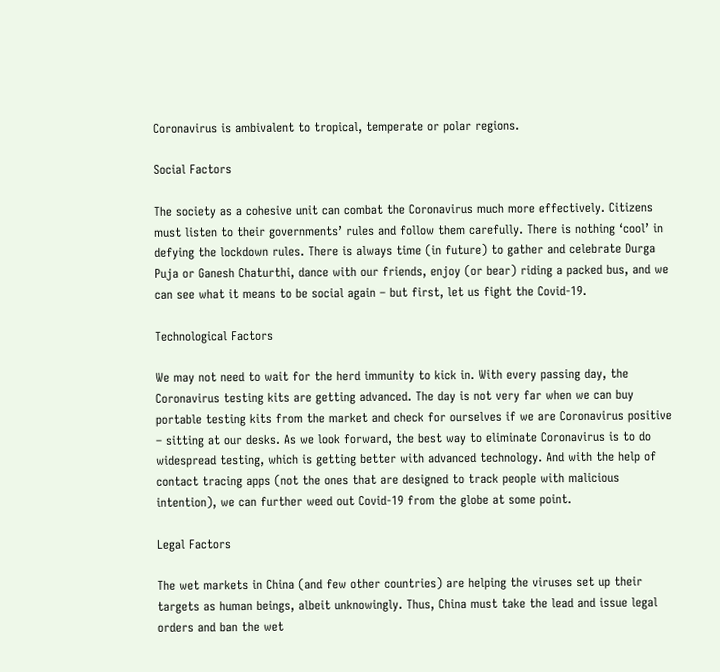Coronavirus is ambivalent to tropical, temperate or polar regions.

Social Factors

The society as a cohesive unit can combat the Coronavirus much more effectively. Citizens must listen to their governments’ rules and follow them carefully. There is nothing ‘cool’ in defying the lockdown rules. There is always time (in future) to gather and celebrate Durga Puja or Ganesh Chaturthi, dance with our friends, enjoy (or bear) riding a packed bus, and we can see what it means to be social again – but first, let us fight the Covid-19.

Technological Factors

We may not need to wait for the herd immunity to kick in. With every passing day, the Coronavirus testing kits are getting advanced. The day is not very far when we can buy portable testing kits from the market and check for ourselves if we are Coronavirus positive – sitting at our desks. As we look forward, the best way to eliminate Coronavirus is to do widespread testing, which is getting better with advanced technology. And with the help of contact tracing apps (not the ones that are designed to track people with malicious intention), we can further weed out Covid-19 from the globe at some point.

Legal Factors

The wet markets in China (and few other countries) are helping the viruses set up their targets as human beings, albeit unknowingly. Thus, China must take the lead and issue legal orders and ban the wet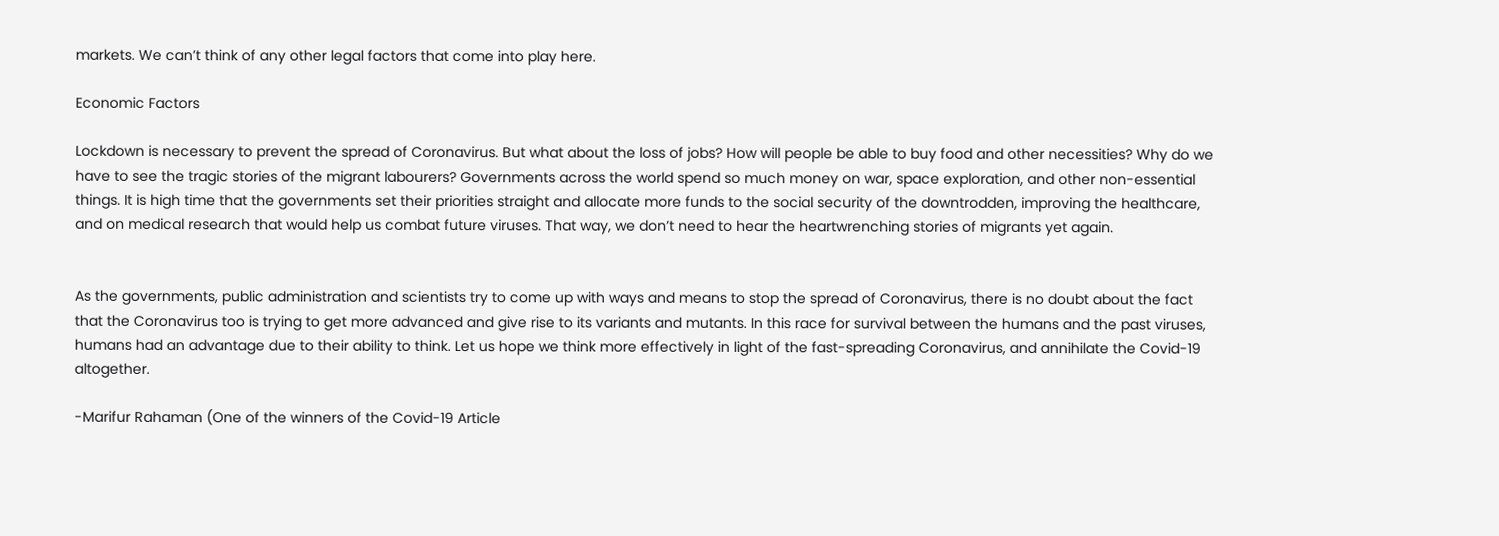markets. We can’t think of any other legal factors that come into play here.

Economic Factors

Lockdown is necessary to prevent the spread of Coronavirus. But what about the loss of jobs? How will people be able to buy food and other necessities? Why do we have to see the tragic stories of the migrant labourers? Governments across the world spend so much money on war, space exploration, and other non-essential things. It is high time that the governments set their priorities straight and allocate more funds to the social security of the downtrodden, improving the healthcare, and on medical research that would help us combat future viruses. That way, we don’t need to hear the heartwrenching stories of migrants yet again.


As the governments, public administration and scientists try to come up with ways and means to stop the spread of Coronavirus, there is no doubt about the fact that the Coronavirus too is trying to get more advanced and give rise to its variants and mutants. In this race for survival between the humans and the past viruses, humans had an advantage due to their ability to think. Let us hope we think more effectively in light of the fast-spreading Coronavirus, and annihilate the Covid-19 altogether.

-Marifur Rahaman (One of the winners of the Covid-19 Article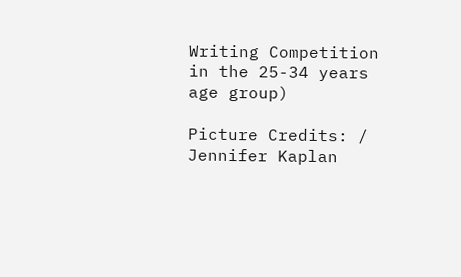Writing Competition in the 25-34 years age group)

Picture Credits: / Jennifer Kaplan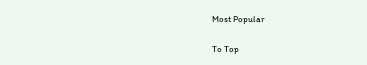Most Popular

To Top